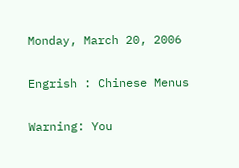Monday, March 20, 2006

Engrish : Chinese Menus

Warning: You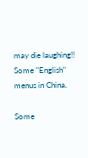may die laughing!! Some "English" menus in China.

Some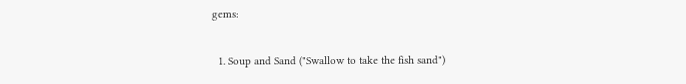gems:

  1. Soup and Sand ("Swallow to take the fish sand")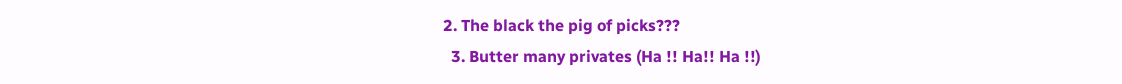2. The black the pig of picks???
  3. Butter many privates (Ha !! Ha!! Ha !!)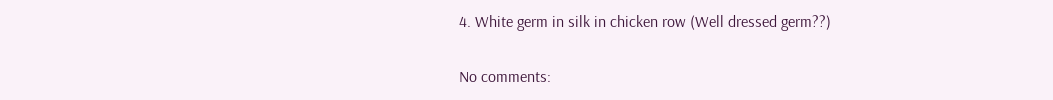4. White germ in silk in chicken row (Well dressed germ??)

No comments: